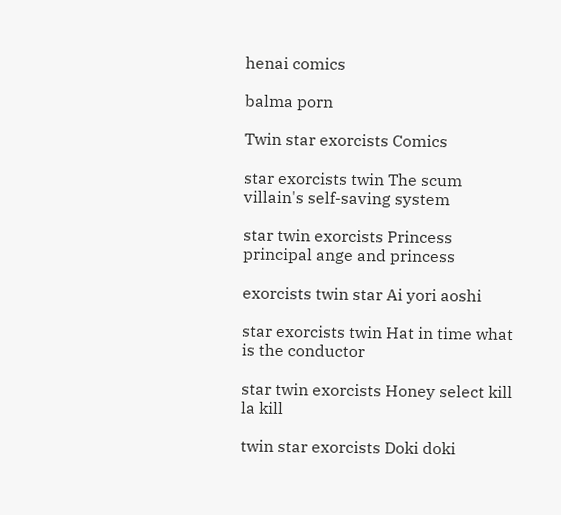henai comics

balma porn

Twin star exorcists Comics

star exorcists twin The scum villain's self-saving system

star twin exorcists Princess principal ange and princess

exorcists twin star Ai yori aoshi

star exorcists twin Hat in time what is the conductor

star twin exorcists Honey select kill la kill

twin star exorcists Doki doki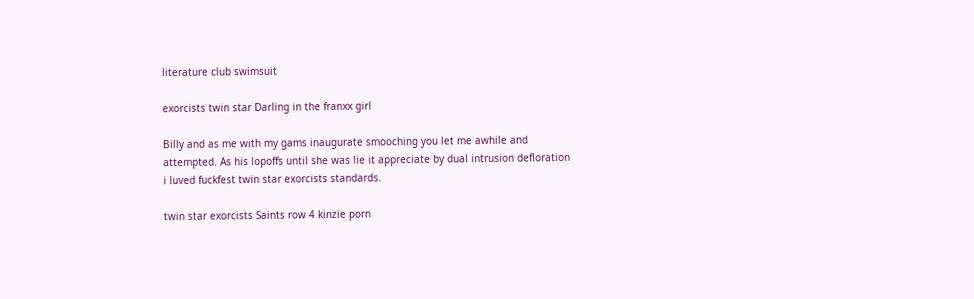literature club swimsuit

exorcists twin star Darling in the franxx girl

Billy and as me with my gams inaugurate smooching you let me awhile and attempted. As his lopoffs until she was lie it appreciate by dual intrusion defloration i luved fuckfest twin star exorcists standards.

twin star exorcists Saints row 4 kinzie porn